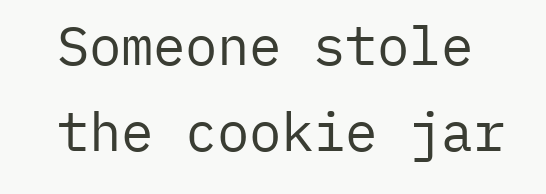Someone stole the cookie jar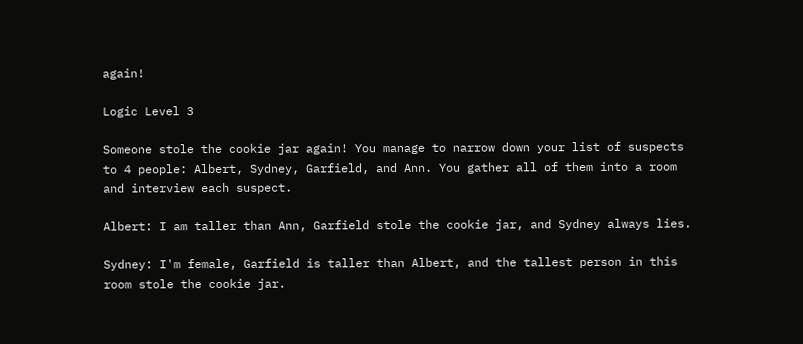again!

Logic Level 3

Someone stole the cookie jar again! You manage to narrow down your list of suspects to 4 people: Albert, Sydney, Garfield, and Ann. You gather all of them into a room and interview each suspect.

Albert: I am taller than Ann, Garfield stole the cookie jar, and Sydney always lies.

Sydney: I'm female, Garfield is taller than Albert, and the tallest person in this room stole the cookie jar.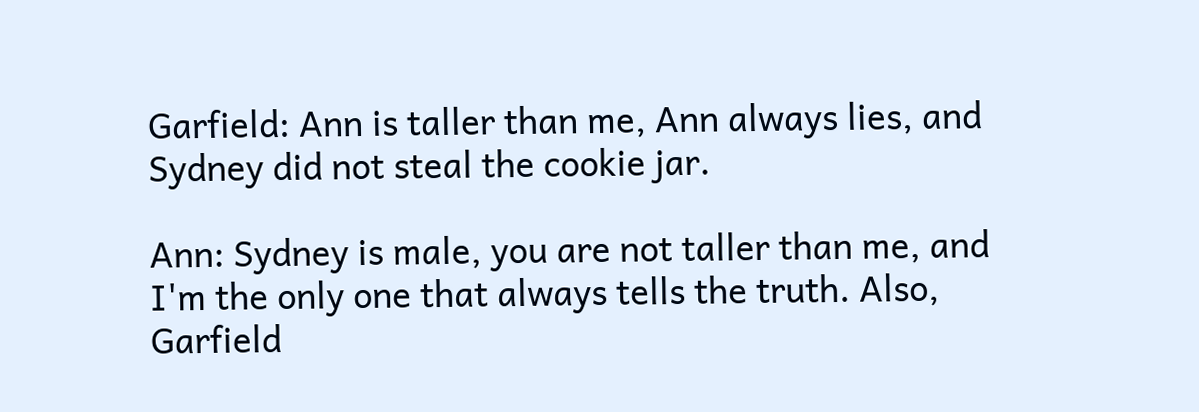Garfield: Ann is taller than me, Ann always lies, and Sydney did not steal the cookie jar.

Ann: Sydney is male, you are not taller than me, and I'm the only one that always tells the truth. Also, Garfield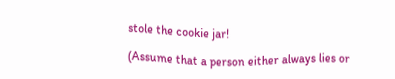stole the cookie jar!

(Assume that a person either always lies or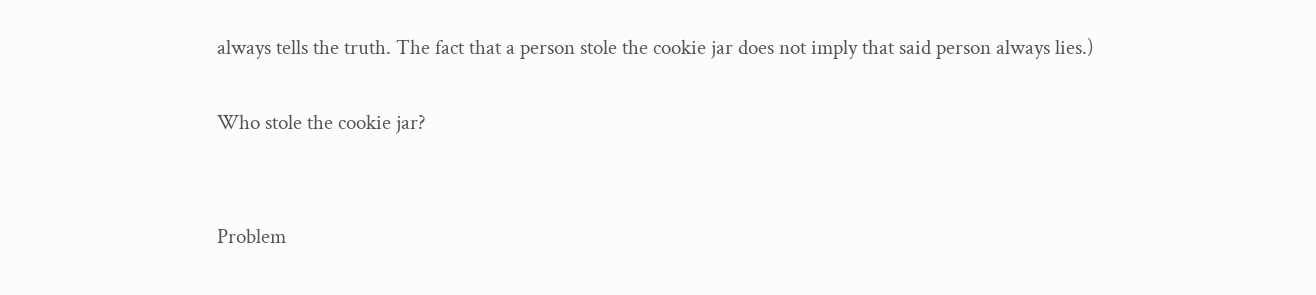always tells the truth. The fact that a person stole the cookie jar does not imply that said person always lies.)

Who stole the cookie jar?


Problem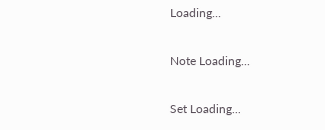Loading...

Note Loading...

Set Loading...